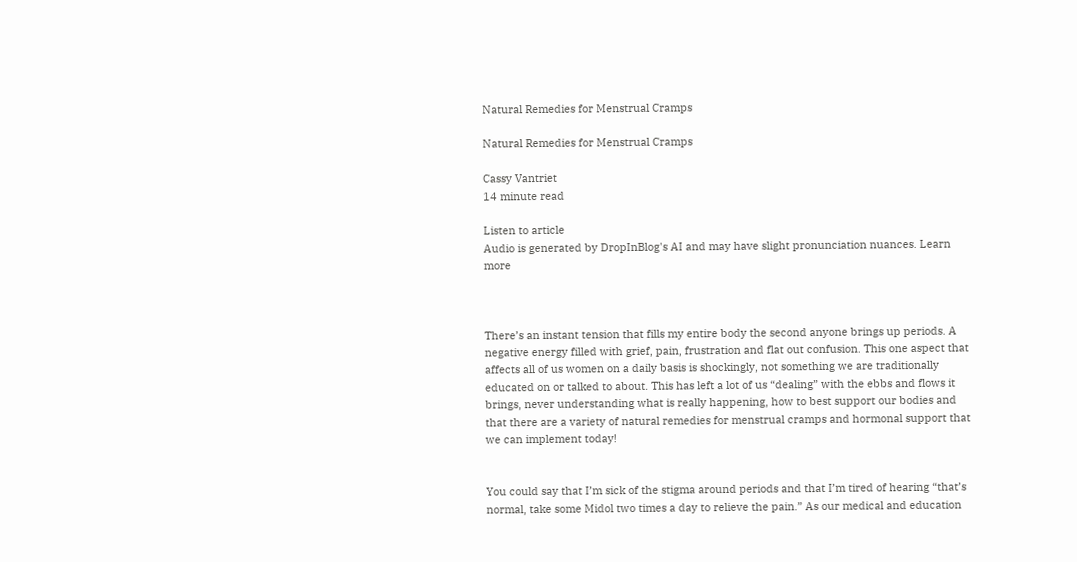Natural Remedies for Menstrual Cramps

Natural Remedies for Menstrual Cramps

Cassy Vantriet
14 minute read

Listen to article
Audio is generated by DropInBlog's AI and may have slight pronunciation nuances. Learn more



There’s an instant tension that fills my entire body the second anyone brings up periods. A negative energy filled with grief, pain, frustration and flat out confusion. This one aspect that affects all of us women on a daily basis is shockingly, not something we are traditionally educated on or talked to about. This has left a lot of us “dealing” with the ebbs and flows it brings, never understanding what is really happening, how to best support our bodies and that there are a variety of natural remedies for menstrual cramps and hormonal support that we can implement today!


You could say that I’m sick of the stigma around periods and that I’m tired of hearing “that’s normal, take some Midol two times a day to relieve the pain.” As our medical and education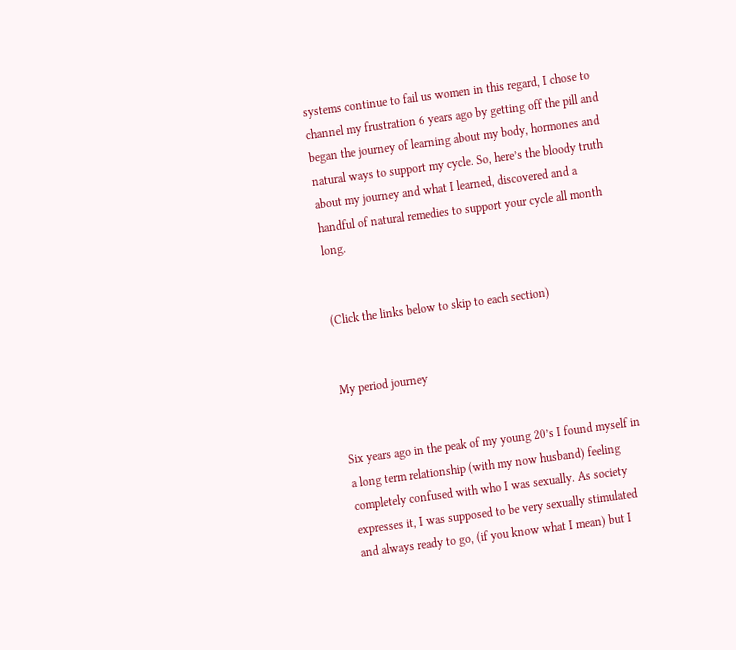systems continue to fail us women in this regard, I chose to channel my frustration 6 years ago by getting off the pill and began the journey of learning about my body, hormones and natural ways to support my cycle. So, here’s the bloody truth about my journey and what I learned, discovered and a handful of natural remedies to support your cycle all month long.


(Click the links below to skip to each section)


My period journey


Six years ago in the peak of my young 20’s I found myself in a long term relationship (with my now husband) feeling completely confused with who I was sexually. As society expresses it, I was supposed to be very sexually stimulated and always ready to go, (if you know what I mean) but I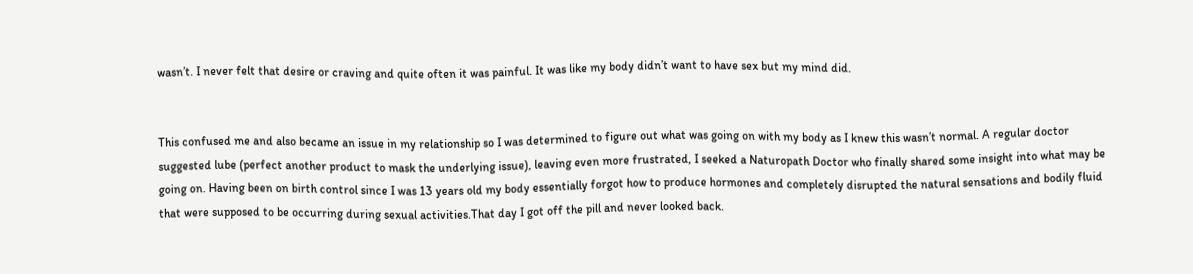wasn’t. I never felt that desire or craving and quite often it was painful. It was like my body didn’t want to have sex but my mind did.


This confused me and also became an issue in my relationship so I was determined to figure out what was going on with my body as I knew this wasn’t normal. A regular doctor suggested lube (perfect another product to mask the underlying issue), leaving even more frustrated, I seeked a Naturopath Doctor who finally shared some insight into what may be going on. Having been on birth control since I was 13 years old my body essentially forgot how to produce hormones and completely disrupted the natural sensations and bodily fluid that were supposed to be occurring during sexual activities.That day I got off the pill and never looked back.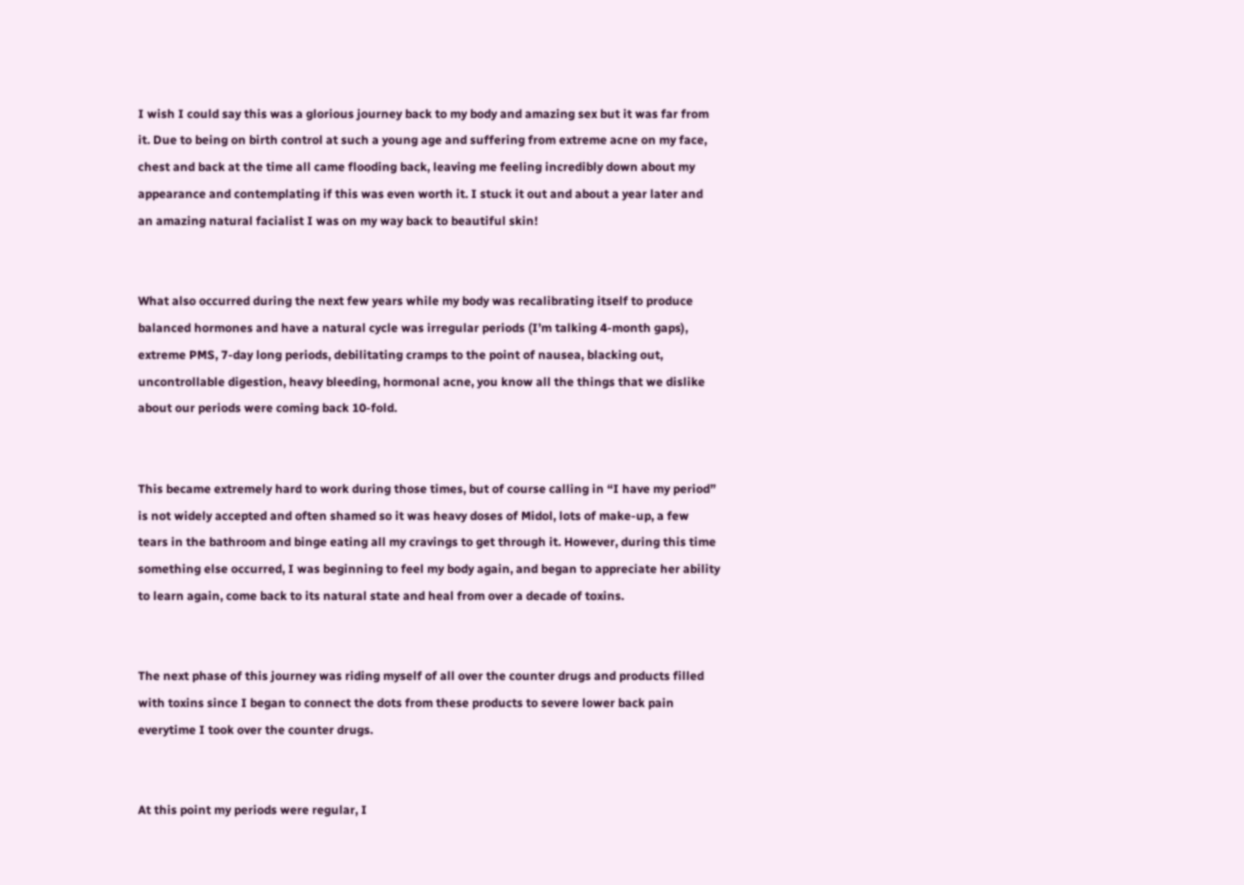I wish I could say this was a glorious journey back to my body and amazing sex but it was far from it. Due to being on birth control at such a young age and suffering from extreme acne on my face, chest and back at the time all came flooding back, leaving me feeling incredibly down about my appearance and contemplating if this was even worth it. I stuck it out and about a year later and an amazing natural facialist I was on my way back to beautiful skin!


What also occurred during the next few years while my body was recalibrating itself to produce balanced hormones and have a natural cycle was irregular periods (I’m talking 4-month gaps), extreme PMS, 7-day long periods, debilitating cramps to the point of nausea, blacking out, uncontrollable digestion, heavy bleeding, hormonal acne, you know all the things that we dislike about our periods were coming back 10-fold.


This became extremely hard to work during those times, but of course calling in “I have my period” is not widely accepted and often shamed so it was heavy doses of Midol, lots of make-up, a few tears in the bathroom and binge eating all my cravings to get through it. However, during this time something else occurred, I was beginning to feel my body again, and began to appreciate her ability to learn again, come back to its natural state and heal from over a decade of toxins.


The next phase of this journey was riding myself of all over the counter drugs and products filled with toxins since I began to connect the dots from these products to severe lower back pain everytime I took over the counter drugs.


At this point my periods were regular, I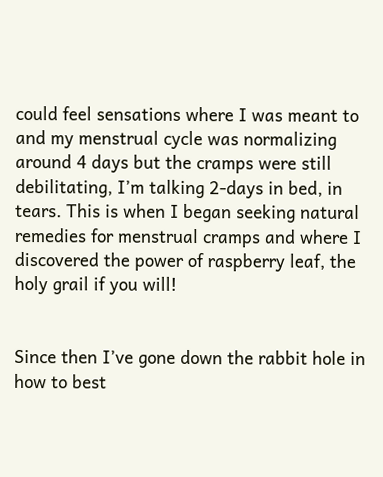could feel sensations where I was meant to and my menstrual cycle was normalizing around 4 days but the cramps were still debilitating, I’m talking 2-days in bed, in tears. This is when I began seeking natural remedies for menstrual cramps and where I discovered the power of raspberry leaf, the holy grail if you will!


Since then I’ve gone down the rabbit hole in how to best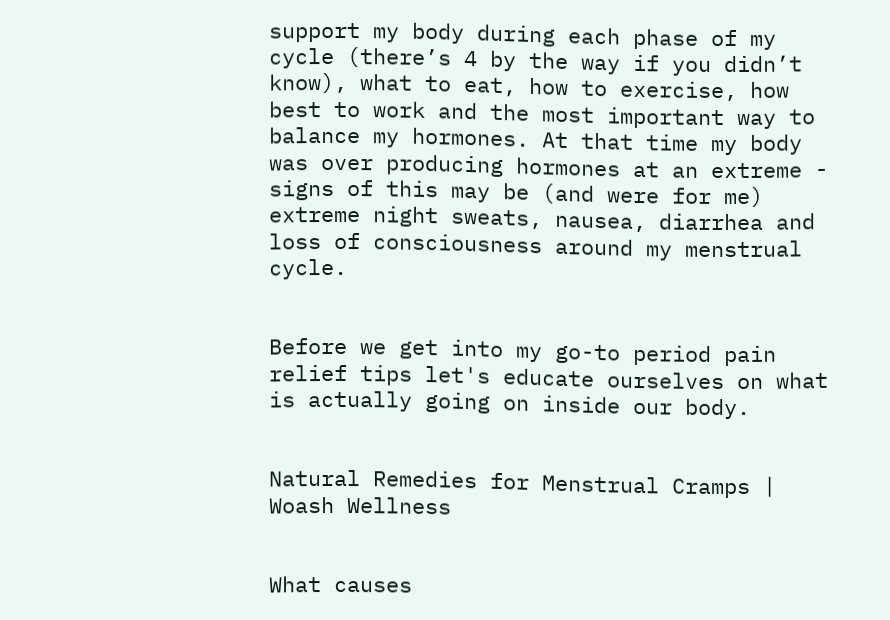support my body during each phase of my cycle (there’s 4 by the way if you didn’t know), what to eat, how to exercise, how best to work and the most important way to balance my hormones. At that time my body was over producing hormones at an extreme - signs of this may be (and were for me) extreme night sweats, nausea, diarrhea and loss of consciousness around my menstrual cycle.


Before we get into my go-to period pain relief tips let's educate ourselves on what is actually going on inside our body.


Natural Remedies for Menstrual Cramps | Woash Wellness


What causes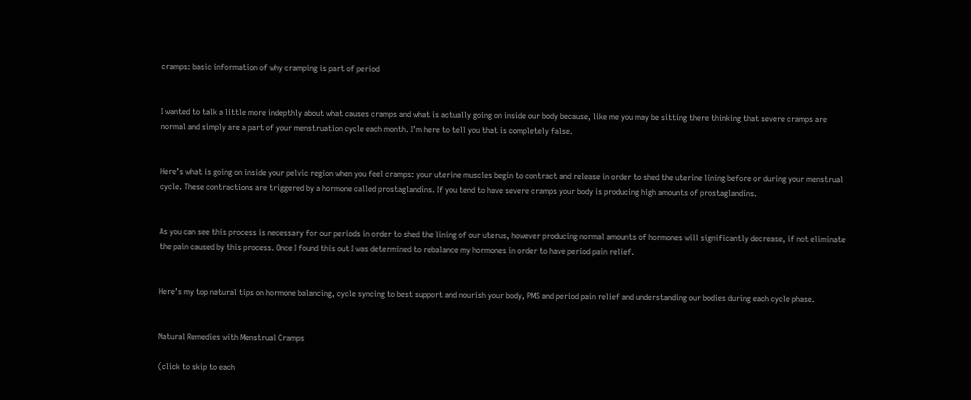cramps: basic information of why cramping is part of period


I wanted to talk a little more indepthly about what causes cramps and what is actually going on inside our body because, like me you may be sitting there thinking that severe cramps are normal and simply are a part of your menstruation cycle each month. I’m here to tell you that is completely false.


Here’s what is going on inside your pelvic region when you feel cramps: your uterine muscles begin to contract and release in order to shed the uterine lining before or during your menstrual cycle. These contractions are triggered by a hormone called prostaglandins. If you tend to have severe cramps your body is producing high amounts of prostaglandins.


As you can see this process is necessary for our periods in order to shed the lining of our uterus, however producing normal amounts of hormones will significantly decrease, if not eliminate the pain caused by this process. Once I found this out I was determined to rebalance my hormones in order to have period pain relief.


Here’s my top natural tips on hormone balancing, cycle syncing to best support and nourish your body, PMS and period pain relief and understanding our bodies during each cycle phase.


Natural Remedies with Menstrual Cramps

(click to skip to each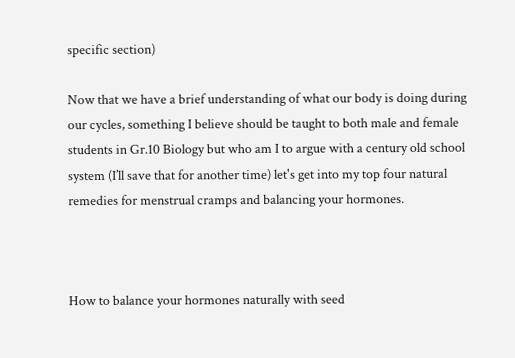specific section)

Now that we have a brief understanding of what our body is doing during our cycles, something I believe should be taught to both male and female students in Gr.10 Biology but who am I to argue with a century old school system (I’ll save that for another time) let's get into my top four natural remedies for menstrual cramps and balancing your hormones.



How to balance your hormones naturally with seed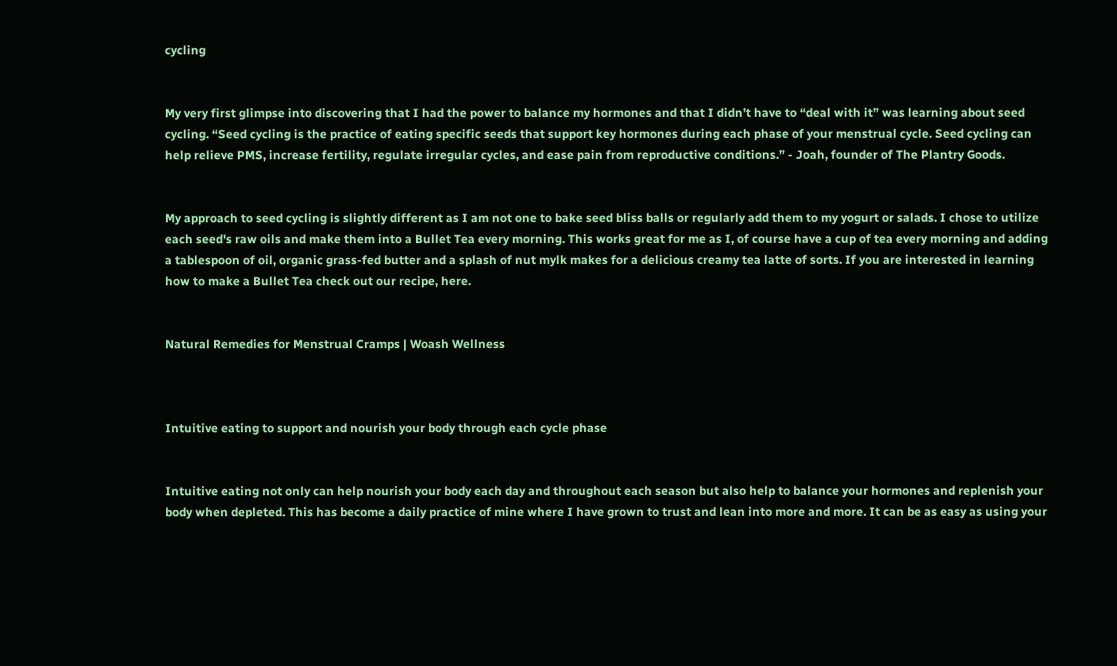cycling


My very first glimpse into discovering that I had the power to balance my hormones and that I didn’t have to “deal with it” was learning about seed cycling. “Seed cycling is the practice of eating specific seeds that support key hormones during each phase of your menstrual cycle. Seed cycling can help relieve PMS, increase fertility, regulate irregular cycles, and ease pain from reproductive conditions.” - Joah, founder of The Plantry Goods.


My approach to seed cycling is slightly different as I am not one to bake seed bliss balls or regularly add them to my yogurt or salads. I chose to utilize each seed's raw oils and make them into a Bullet Tea every morning. This works great for me as I, of course have a cup of tea every morning and adding a tablespoon of oil, organic grass-fed butter and a splash of nut mylk makes for a delicious creamy tea latte of sorts. If you are interested in learning how to make a Bullet Tea check out our recipe, here.


Natural Remedies for Menstrual Cramps | Woash Wellness



Intuitive eating to support and nourish your body through each cycle phase


Intuitive eating not only can help nourish your body each day and throughout each season but also help to balance your hormones and replenish your body when depleted. This has become a daily practice of mine where I have grown to trust and lean into more and more. It can be as easy as using your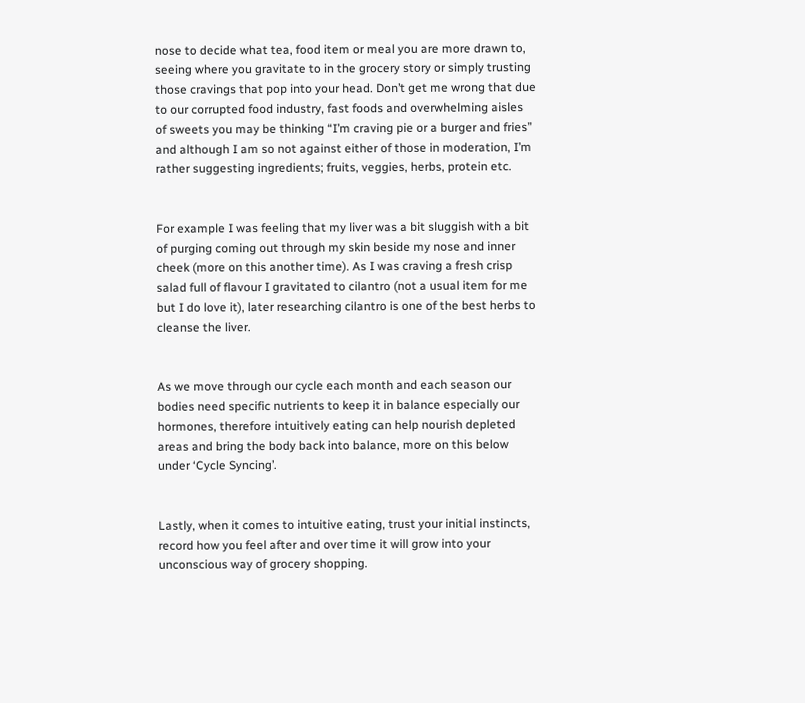nose to decide what tea, food item or meal you are more drawn to, seeing where you gravitate to in the grocery story or simply trusting those cravings that pop into your head. Don’t get me wrong that due to our corrupted food industry, fast foods and overwhelming aisles of sweets you may be thinking “I’m craving pie or a burger and fries” and although I am so not against either of those in moderation, I’m rather suggesting ingredients; fruits, veggies, herbs, protein etc.


For example I was feeling that my liver was a bit sluggish with a bit of purging coming out through my skin beside my nose and inner cheek (more on this another time). As I was craving a fresh crisp salad full of flavour I gravitated to cilantro (not a usual item for me but I do love it), later researching cilantro is one of the best herbs to cleanse the liver.


As we move through our cycle each month and each season our bodies need specific nutrients to keep it in balance especially our hormones, therefore intuitively eating can help nourish depleted areas and bring the body back into balance, more on this below under ‘Cycle Syncing’.


Lastly, when it comes to intuitive eating, trust your initial instincts, record how you feel after and over time it will grow into your unconscious way of grocery shopping.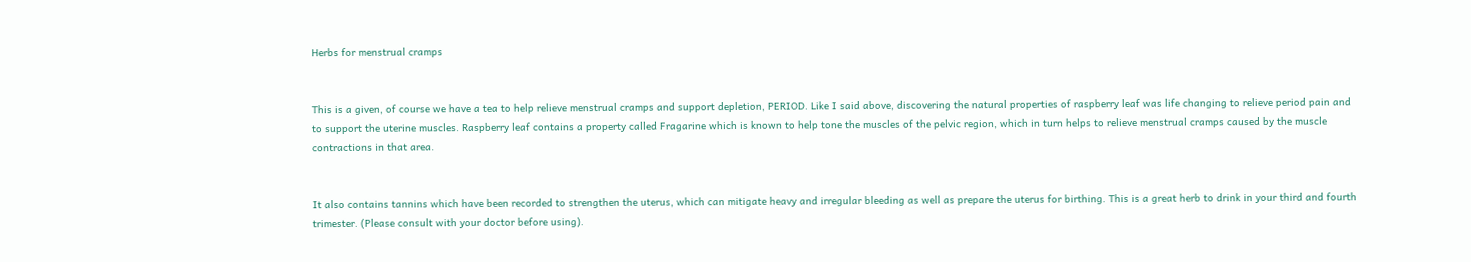Herbs for menstrual cramps


This is a given, of course we have a tea to help relieve menstrual cramps and support depletion, PERIOD. Like I said above, discovering the natural properties of raspberry leaf was life changing to relieve period pain and to support the uterine muscles. Raspberry leaf contains a property called Fragarine which is known to help tone the muscles of the pelvic region, which in turn helps to relieve menstrual cramps caused by the muscle contractions in that area.


It also contains tannins which have been recorded to strengthen the uterus, which can mitigate heavy and irregular bleeding as well as prepare the uterus for birthing. This is a great herb to drink in your third and fourth trimester. (Please consult with your doctor before using).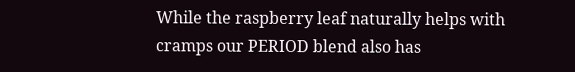While the raspberry leaf naturally helps with cramps our PERIOD blend also has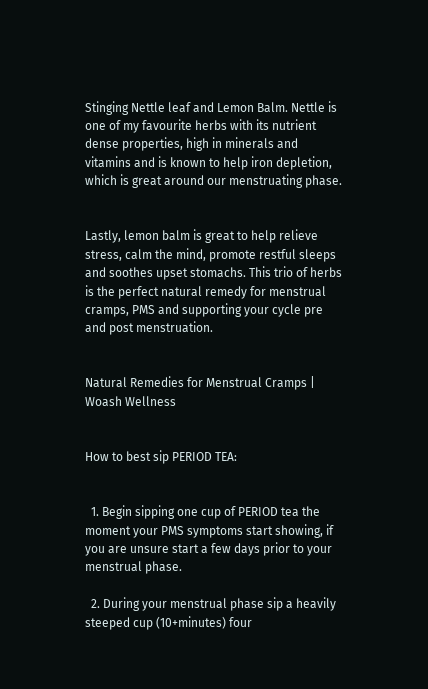Stinging Nettle leaf and Lemon Balm. Nettle is one of my favourite herbs with its nutrient dense properties, high in minerals and vitamins and is known to help iron depletion, which is great around our menstruating phase.


Lastly, lemon balm is great to help relieve stress, calm the mind, promote restful sleeps and soothes upset stomachs. This trio of herbs is the perfect natural remedy for menstrual cramps, PMS and supporting your cycle pre and post menstruation.


Natural Remedies for Menstrual Cramps | Woash Wellness


How to best sip PERIOD TEA:


  1. Begin sipping one cup of PERIOD tea the moment your PMS symptoms start showing, if you are unsure start a few days prior to your menstrual phase.

  2. During your menstrual phase sip a heavily steeped cup (10+minutes) four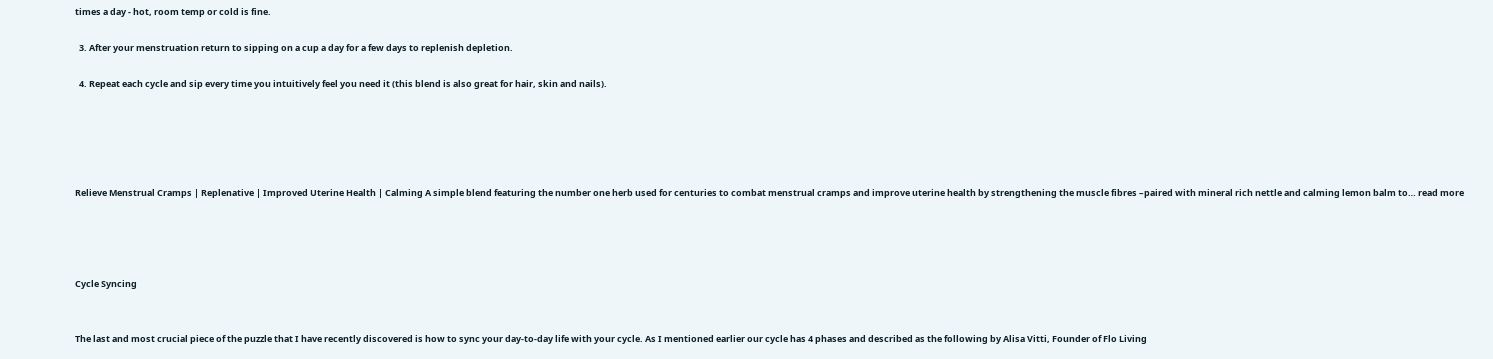times a day - hot, room temp or cold is fine.

  3. After your menstruation return to sipping on a cup a day for a few days to replenish depletion.

  4. Repeat each cycle and sip every time you intuitively feel you need it (this blend is also great for hair, skin and nails).





Relieve Menstrual Cramps | Replenative | Improved Uterine Health | Calming A simple blend featuring the number one herb used for centuries to combat menstrual cramps and improve uterine health by strengthening the muscle fibres –paired with mineral rich nettle and calming lemon balm to… read more




Cycle Syncing


The last and most crucial piece of the puzzle that I have recently discovered is how to sync your day-to-day life with your cycle. As I mentioned earlier our cycle has 4 phases and described as the following by Alisa Vitti, Founder of Flo Living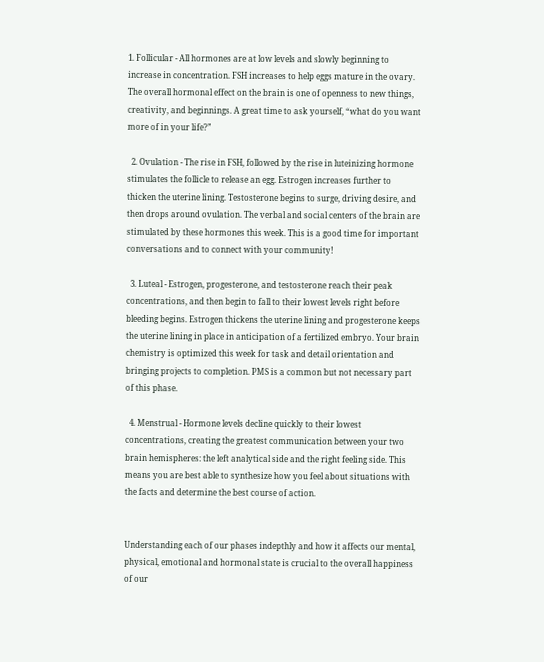1. Follicular - All hormones are at low levels and slowly beginning to increase in concentration. FSH increases to help eggs mature in the ovary. The overall hormonal effect on the brain is one of openness to new things, creativity, and beginnings. A great time to ask yourself, “what do you want more of in your life?”

  2. Ovulation - The rise in FSH, followed by the rise in luteinizing hormone stimulates the follicle to release an egg. Estrogen increases further to thicken the uterine lining. Testosterone begins to surge, driving desire, and then drops around ovulation. The verbal and social centers of the brain are stimulated by these hormones this week. This is a good time for important conversations and to connect with your community!

  3. Luteal - Estrogen, progesterone, and testosterone reach their peak concentrations, and then begin to fall to their lowest levels right before bleeding begins. Estrogen thickens the uterine lining and progesterone keeps the uterine lining in place in anticipation of a fertilized embryo. Your brain chemistry is optimized this week for task and detail orientation and bringing projects to completion. PMS is a common but not necessary part of this phase.

  4. Menstrual - Hormone levels decline quickly to their lowest concentrations, creating the greatest communication between your two brain hemispheres: the left analytical side and the right feeling side. This means you are best able to synthesize how you feel about situations with the facts and determine the best course of action.


Understanding each of our phases indepthly and how it affects our mental, physical, emotional and hormonal state is crucial to the overall happiness of our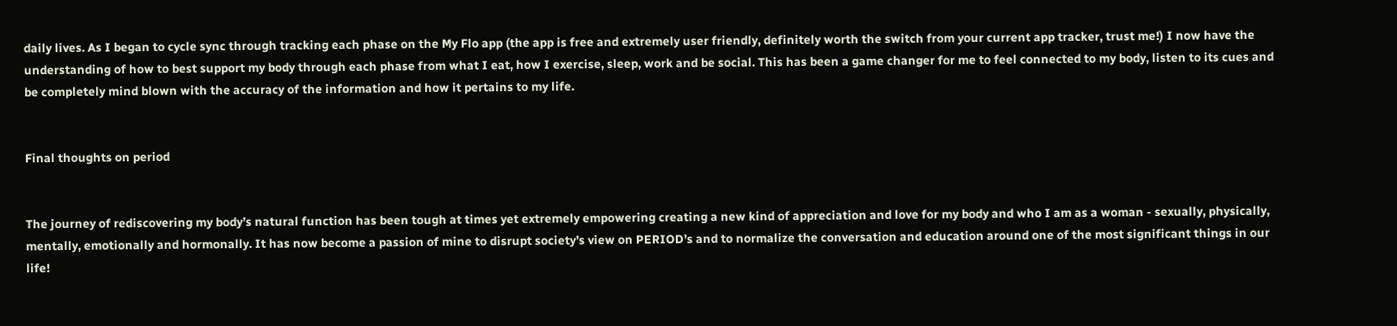daily lives. As I began to cycle sync through tracking each phase on the My Flo app (the app is free and extremely user friendly, definitely worth the switch from your current app tracker, trust me!) I now have the understanding of how to best support my body through each phase from what I eat, how I exercise, sleep, work and be social. This has been a game changer for me to feel connected to my body, listen to its cues and be completely mind blown with the accuracy of the information and how it pertains to my life.


Final thoughts on period


The journey of rediscovering my body’s natural function has been tough at times yet extremely empowering creating a new kind of appreciation and love for my body and who I am as a woman - sexually, physically, mentally, emotionally and hormonally. It has now become a passion of mine to disrupt society’s view on PERIOD’s and to normalize the conversation and education around one of the most significant things in our life!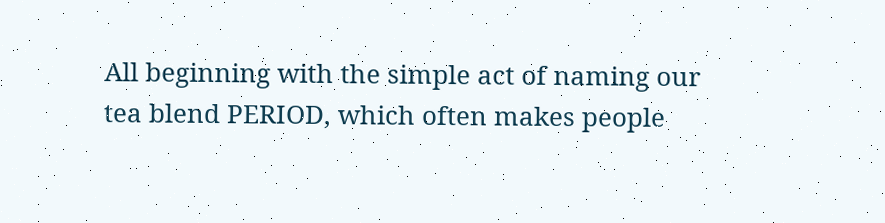All beginning with the simple act of naming our tea blend PERIOD, which often makes people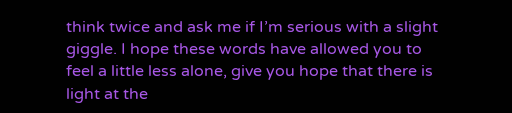think twice and ask me if I’m serious with a slight giggle. I hope these words have allowed you to feel a little less alone, give you hope that there is light at the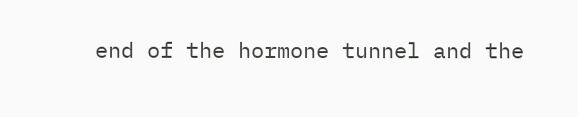end of the hormone tunnel and the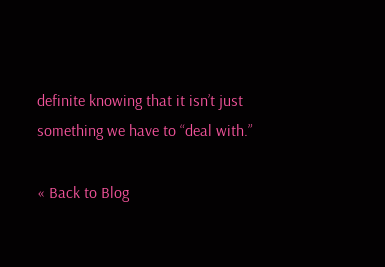definite knowing that it isn’t just something we have to “deal with.”

« Back to Blog